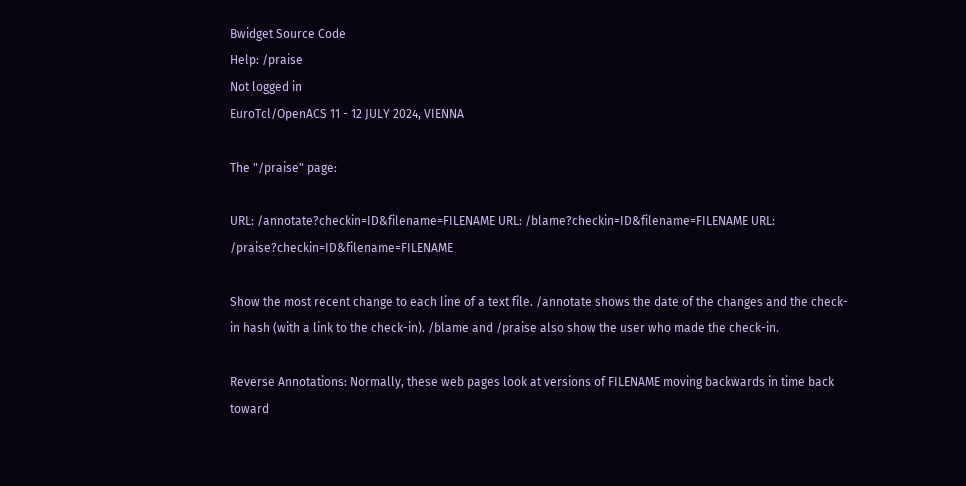Bwidget Source Code
Help: /praise
Not logged in
EuroTcl/OpenACS 11 - 12 JULY 2024, VIENNA

The "/praise" page:

URL: /annotate?checkin=ID&filename=FILENAME URL: /blame?checkin=ID&filename=FILENAME URL: /praise?checkin=ID&filename=FILENAME

Show the most recent change to each line of a text file. /annotate shows the date of the changes and the check-in hash (with a link to the check-in). /blame and /praise also show the user who made the check-in.

Reverse Annotations: Normally, these web pages look at versions of FILENAME moving backwards in time back toward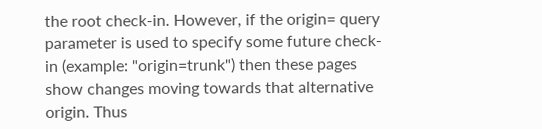the root check-in. However, if the origin= query parameter is used to specify some future check-in (example: "origin=trunk") then these pages show changes moving towards that alternative origin. Thus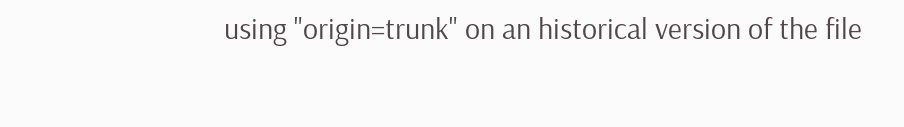using "origin=trunk" on an historical version of the file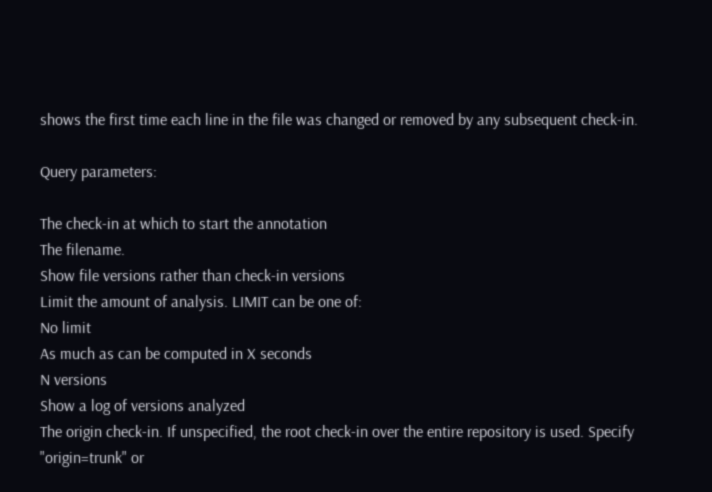shows the first time each line in the file was changed or removed by any subsequent check-in.

Query parameters:

The check-in at which to start the annotation
The filename.
Show file versions rather than check-in versions
Limit the amount of analysis. LIMIT can be one of:
No limit
As much as can be computed in X seconds
N versions
Show a log of versions analyzed
The origin check-in. If unspecified, the root check-in over the entire repository is used. Specify "origin=trunk" or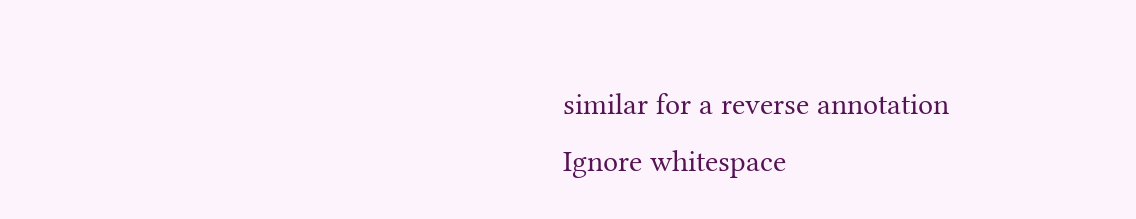similar for a reverse annotation
Ignore whitespace